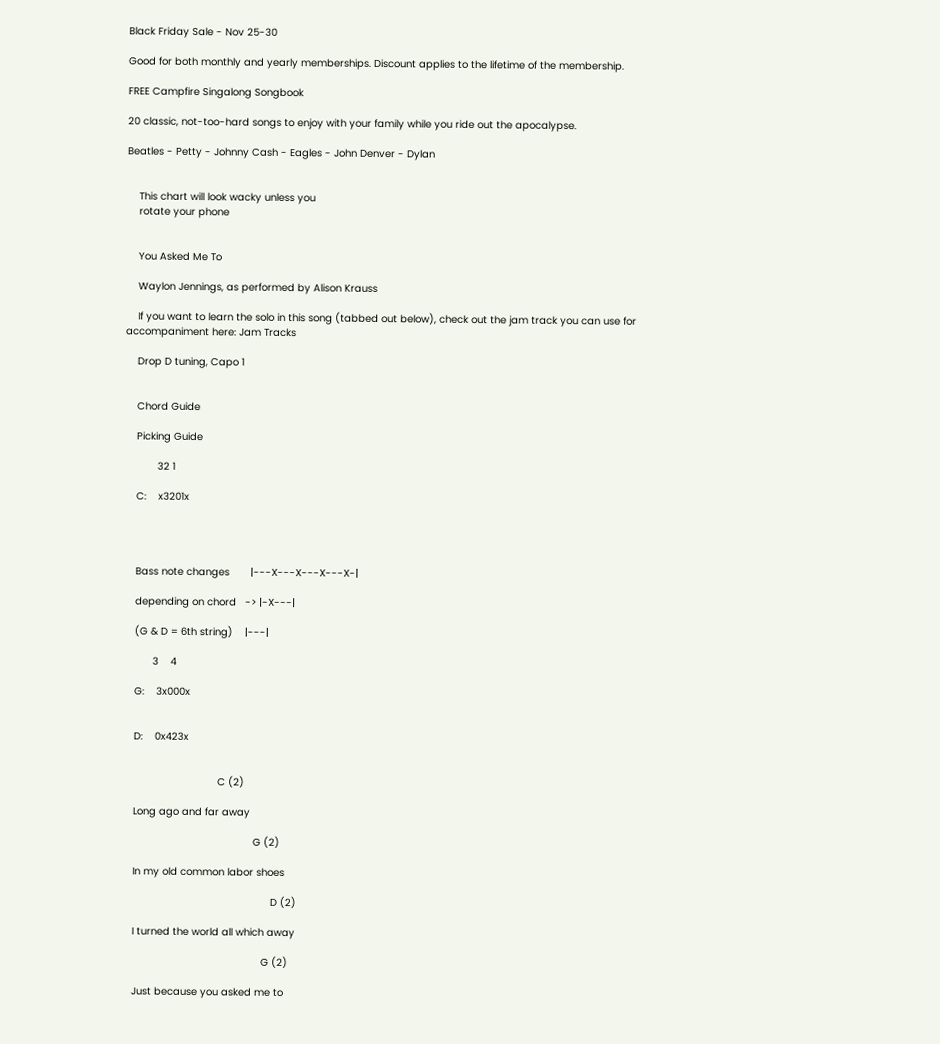Black Friday Sale - Nov 25-30

Good for both monthly and yearly memberships. Discount applies to the lifetime of the membership.

FREE Campfire Singalong Songbook

20 classic, not-too-hard songs to enjoy with your family while you ride out the apocalypse.

Beatles - Petty - Johnny Cash - Eagles - John Denver - Dylan


    This chart will look wacky unless you
    rotate your phone


    You Asked Me To

    Waylon Jennings, as performed by Alison Krauss

    If you want to learn the solo in this song (tabbed out below), check out the jam track you can use for accompaniment here: Jam Tracks

    Drop D tuning, Capo 1


    Chord Guide

    Picking Guide

           32 1

    C:    x3201x




    Bass note changes       |---X---X---X---X-|

    depending on chord   -> |-X---|

    (G & D = 6th string)    |---|

          3    4

    G:    3x000x


    D:    0x423x


                                C (2)

    Long ago and far away

                                            G (2)

    In my old common labor shoes

                                                  D (2)

    I turned the world all which away

                                               G (2)

    Just because you asked me to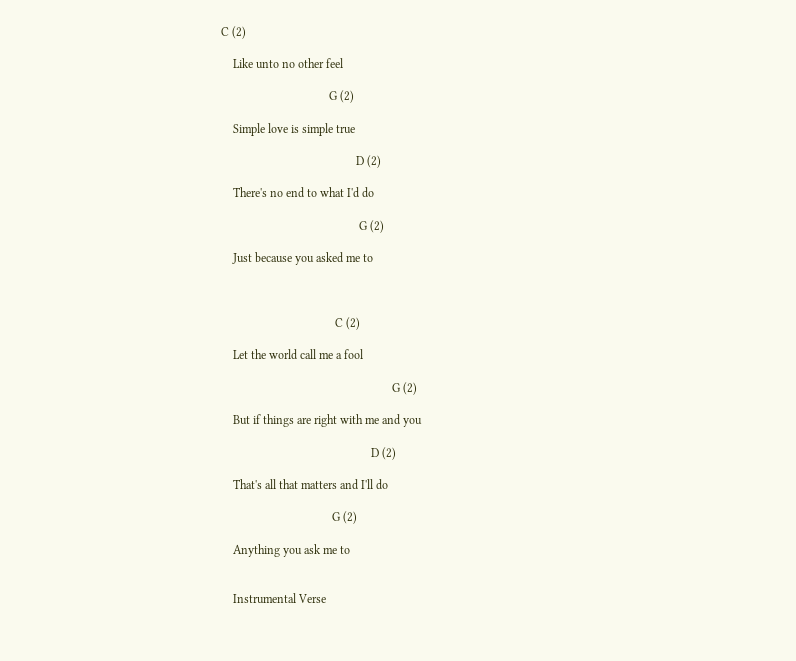C (2)

    Like unto no other feel

                                    G (2)

    Simple love is simple true

                                             D (2)

    There's no end to what I'd do

                                              G (2)

    Just because you asked me to



                                      C (2)

    Let the world call me a fool

                                                         G (2)

    But if things are right with me and you

                                                  D (2)

    That's all that matters and I'll do

                                     G (2)

    Anything you ask me to


    Instrumental Verse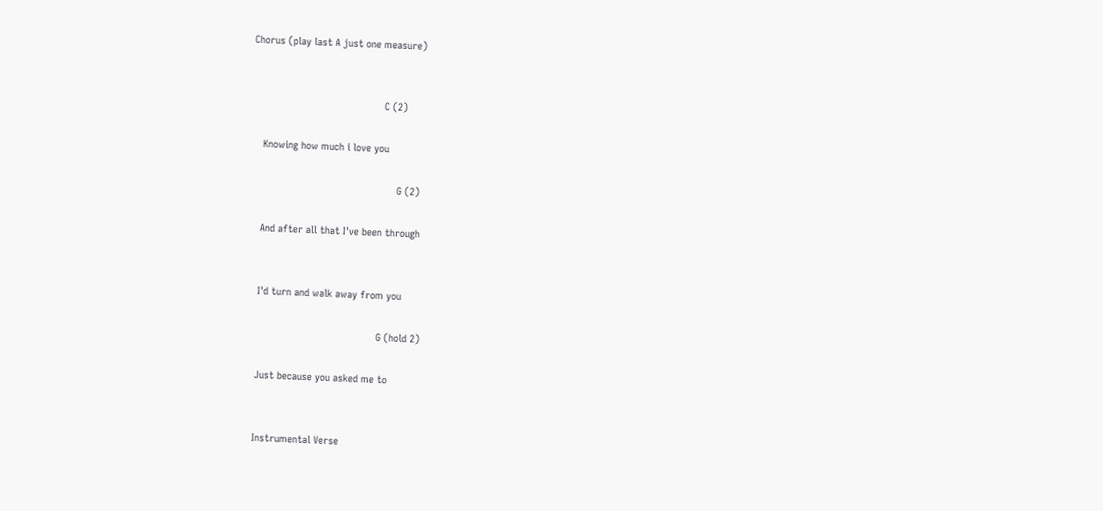Chorus (play last A just one measure)


                                            C (2)

    Knowing how much i love you

                                                 G (2)

    And after all that I've been through


    I'd turn and walk away from you

                                            G (hold 2)

    Just because you asked me to


    Instrumental Verse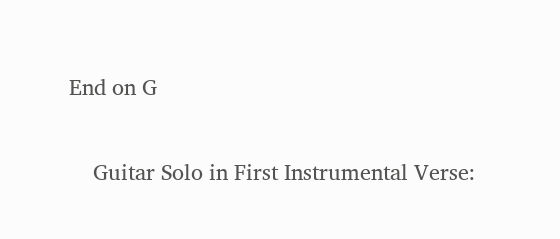End on G


    Guitar Solo in First Instrumental Verse: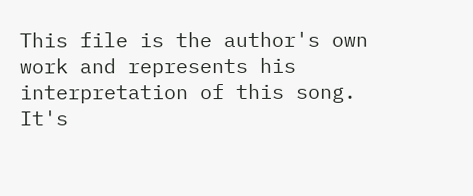This file is the author's own work and represents his interpretation of this song. It's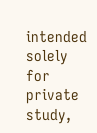intended solely for private study,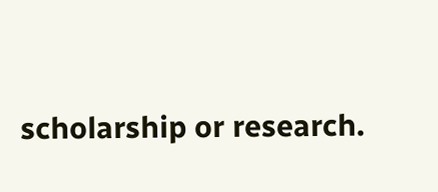scholarship or research.